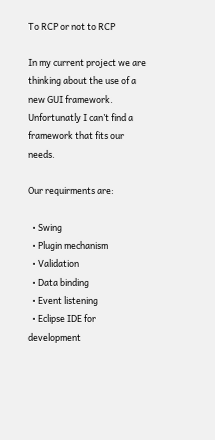To RCP or not to RCP

In my current project we are thinking about the use of a new GUI framework.
Unfortunatly I can’t find a framework that fits our needs.

Our requirments are:

  • Swing
  • Plugin mechanism
  • Validation
  • Data binding
  • Event listening
  • Eclipse IDE for development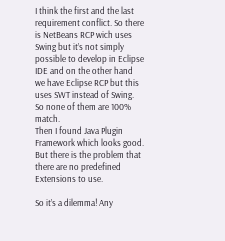I think the first and the last requirement conflict. So there is NetBeans RCP wich uses Swing but it’s not simply possible to develop in Eclipse IDE and on the other hand we have Eclipse RCP but this uses SWT instead of Swing. So none of them are 100% match.
Then I found Java Plugin Framework which looks good. But there is the problem that there are no predefined Extensions to use.

So it’s a dilemma! Any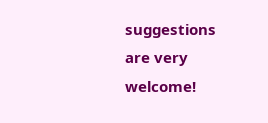suggestions are very welcome!